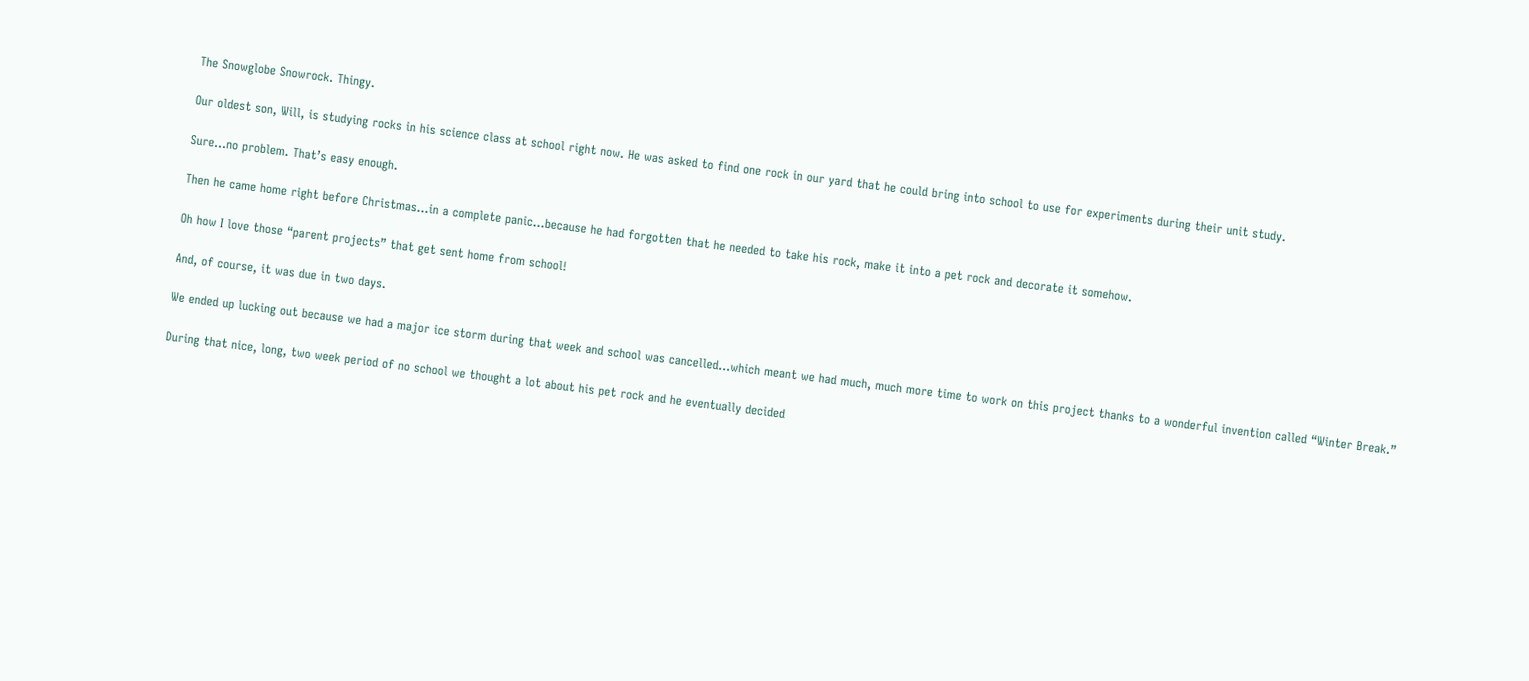The Snowglobe Snowrock. Thingy.

Our oldest son, Will, is studying rocks in his science class at school right now. He was asked to find one rock in our yard that he could bring into school to use for experiments during their unit study.

Sure…no problem. That’s easy enough.

Then he came home right before Christmas…in a complete panic…because he had forgotten that he needed to take his rock, make it into a pet rock and decorate it somehow.

Oh how I love those “parent projects” that get sent home from school!

And, of course, it was due in two days.

We ended up lucking out because we had a major ice storm during that week and school was cancelled…which meant we had much, much more time to work on this project thanks to a wonderful invention called “Winter Break.”

During that nice, long, two week period of no school we thought a lot about his pet rock and he eventually decided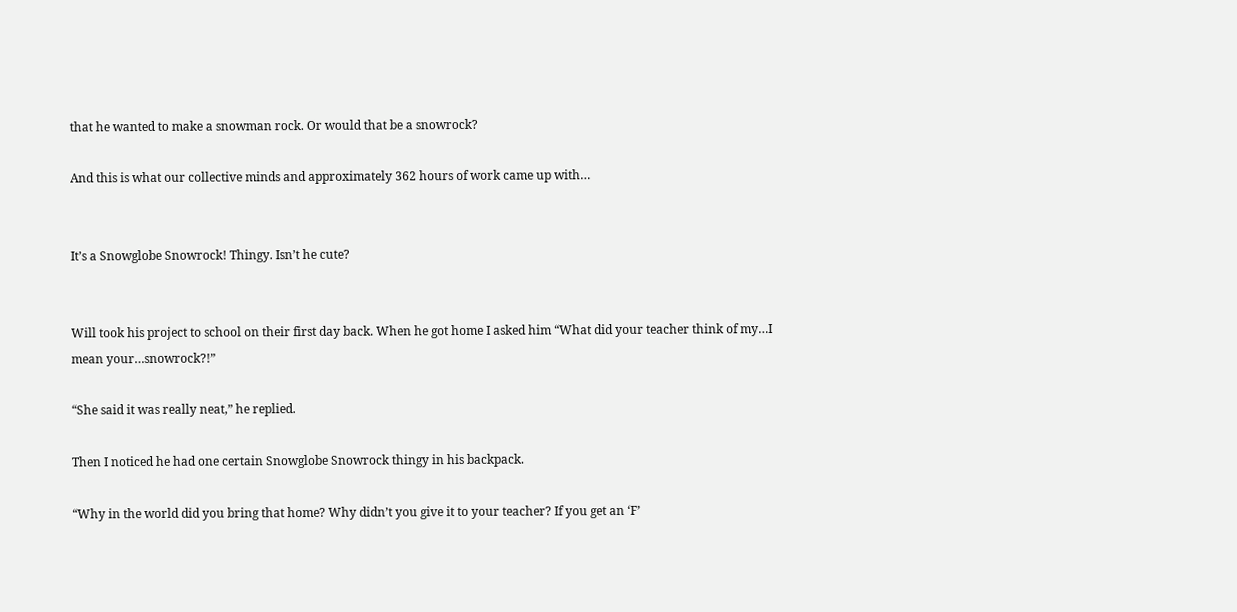that he wanted to make a snowman rock. Or would that be a snowrock?

And this is what our collective minds and approximately 362 hours of work came up with…


It’s a Snowglobe Snowrock! Thingy. Isn’t he cute?


Will took his project to school on their first day back. When he got home I asked him “What did your teacher think of my…I mean your…snowrock?!”

“She said it was really neat,” he replied.

Then I noticed he had one certain Snowglobe Snowrock thingy in his backpack.

“Why in the world did you bring that home? Why didn’t you give it to your teacher? If you get an ‘F’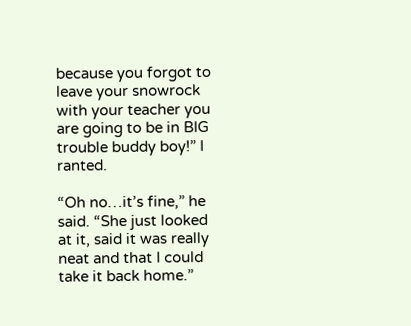because you forgot to leave your snowrock with your teacher you are going to be in BIG trouble buddy boy!” I ranted.

“Oh no…it’s fine,” he said. “She just looked at it, said it was really neat and that I could take it back home.”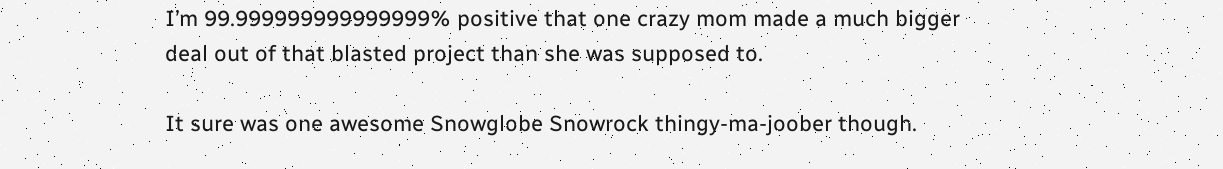I’m 99.999999999999999% positive that one crazy mom made a much bigger deal out of that blasted project than she was supposed to.

It sure was one awesome Snowglobe Snowrock thingy-ma-joober though.